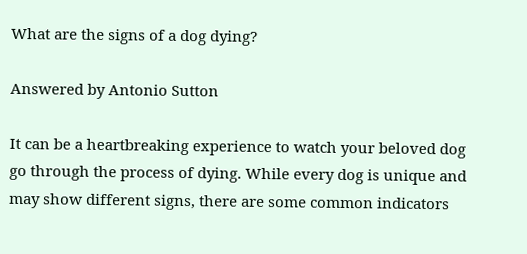What are the signs of a dog dying?

Answered by Antonio Sutton

It can be a heartbreaking experience to watch your beloved dog go through the process of dying. While every dog is unique and may show different signs, there are some common indicators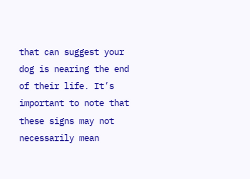that can suggest your dog is nearing the end of their life. It’s important to note that these signs may not necessarily mean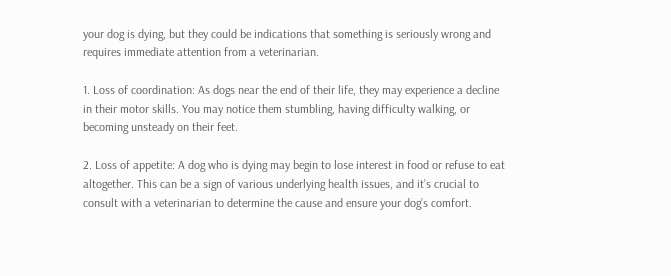your dog is dying, but they could be indications that something is seriously wrong and requires immediate attention from a veterinarian.

1. Loss of coordination: As dogs near the end of their life, they may experience a decline in their motor skills. You may notice them stumbling, having difficulty walking, or becoming unsteady on their feet.

2. Loss of appetite: A dog who is dying may begin to lose interest in food or refuse to eat altogether. This can be a sign of various underlying health issues, and it’s crucial to consult with a veterinarian to determine the cause and ensure your dog’s comfort.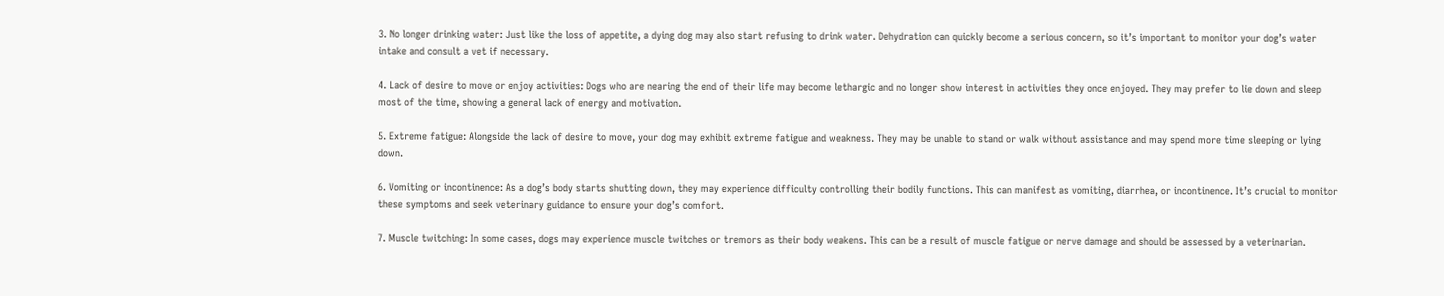3. No longer drinking water: Just like the loss of appetite, a dying dog may also start refusing to drink water. Dehydration can quickly become a serious concern, so it’s important to monitor your dog’s water intake and consult a vet if necessary.

4. Lack of desire to move or enjoy activities: Dogs who are nearing the end of their life may become lethargic and no longer show interest in activities they once enjoyed. They may prefer to lie down and sleep most of the time, showing a general lack of energy and motivation.

5. Extreme fatigue: Alongside the lack of desire to move, your dog may exhibit extreme fatigue and weakness. They may be unable to stand or walk without assistance and may spend more time sleeping or lying down.

6. Vomiting or incontinence: As a dog’s body starts shutting down, they may experience difficulty controlling their bodily functions. This can manifest as vomiting, diarrhea, or incontinence. It’s crucial to monitor these symptoms and seek veterinary guidance to ensure your dog’s comfort.

7. Muscle twitching: In some cases, dogs may experience muscle twitches or tremors as their body weakens. This can be a result of muscle fatigue or nerve damage and should be assessed by a veterinarian.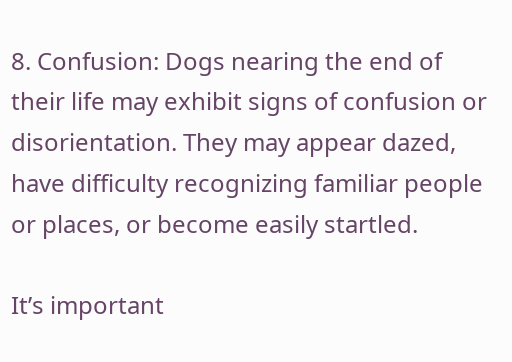8. Confusion: Dogs nearing the end of their life may exhibit signs of confusion or disorientation. They may appear dazed, have difficulty recognizing familiar people or places, or become easily startled.

It’s important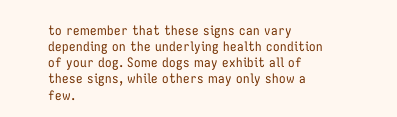to remember that these signs can vary depending on the underlying health condition of your dog. Some dogs may exhibit all of these signs, while others may only show a few.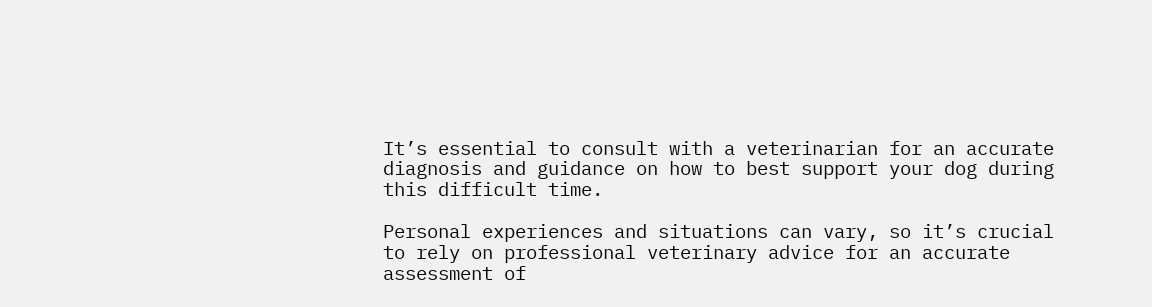It’s essential to consult with a veterinarian for an accurate diagnosis and guidance on how to best support your dog during this difficult time.

Personal experiences and situations can vary, so it’s crucial to rely on professional veterinary advice for an accurate assessment of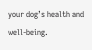your dog’s health and well-being.